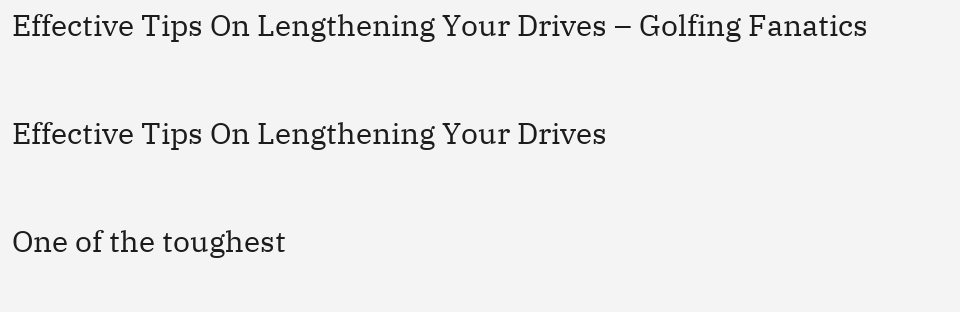Effective Tips On Lengthening Your Drives – Golfing Fanatics

Effective Tips On Lengthening Your Drives

One of the toughest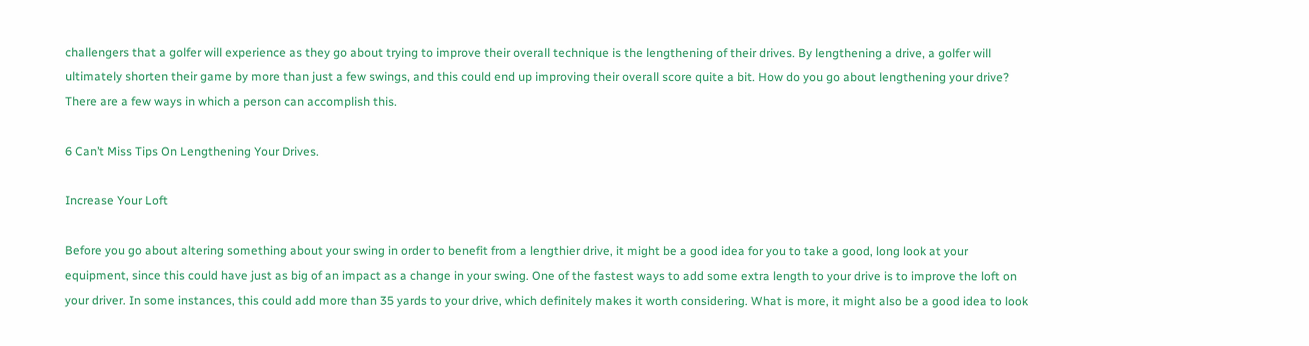challengers that a golfer will experience as they go about trying to improve their overall technique is the lengthening of their drives. By lengthening a drive, a golfer will ultimately shorten their game by more than just a few swings, and this could end up improving their overall score quite a bit. How do you go about lengthening your drive? There are a few ways in which a person can accomplish this.

6 Can’t Miss Tips On Lengthening Your Drives.

Increase Your Loft

Before you go about altering something about your swing in order to benefit from a lengthier drive, it might be a good idea for you to take a good, long look at your equipment, since this could have just as big of an impact as a change in your swing. One of the fastest ways to add some extra length to your drive is to improve the loft on your driver. In some instances, this could add more than 35 yards to your drive, which definitely makes it worth considering. What is more, it might also be a good idea to look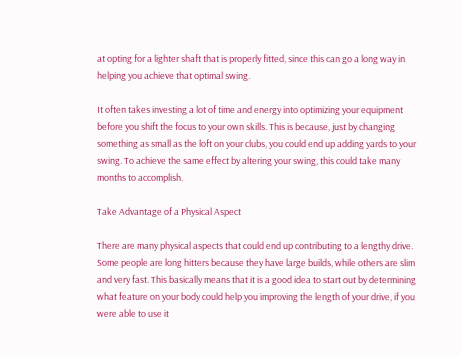at opting for a lighter shaft that is properly fitted, since this can go a long way in helping you achieve that optimal swing.

It often takes investing a lot of time and energy into optimizing your equipment before you shift the focus to your own skills. This is because, just by changing something as small as the loft on your clubs, you could end up adding yards to your swing. To achieve the same effect by altering your swing, this could take many months to accomplish.

Take Advantage of a Physical Aspect

There are many physical aspects that could end up contributing to a lengthy drive. Some people are long hitters because they have large builds, while others are slim and very fast. This basically means that it is a good idea to start out by determining what feature on your body could help you improving the length of your drive, if you were able to use it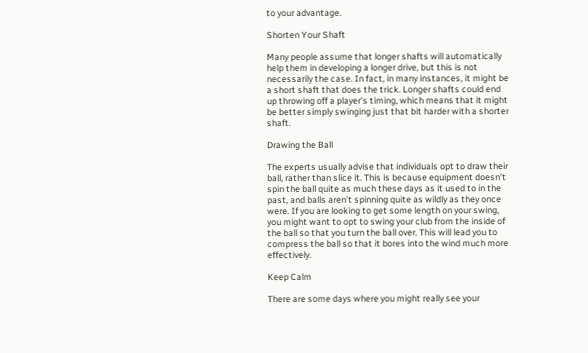to your advantage.

Shorten Your Shaft

Many people assume that longer shafts will automatically help them in developing a longer drive, but this is not necessarily the case. In fact, in many instances, it might be a short shaft that does the trick. Longer shafts could end up throwing off a player’s timing, which means that it might be better simply swinging just that bit harder with a shorter shaft.

Drawing the Ball

The experts usually advise that individuals opt to draw their ball, rather than slice it. This is because equipment doesn’t spin the ball quite as much these days as it used to in the past, and balls aren’t spinning quite as wildly as they once were. If you are looking to get some length on your swing, you might want to opt to swing your club from the inside of the ball so that you turn the ball over. This will lead you to compress the ball so that it bores into the wind much more effectively.

Keep Calm

There are some days where you might really see your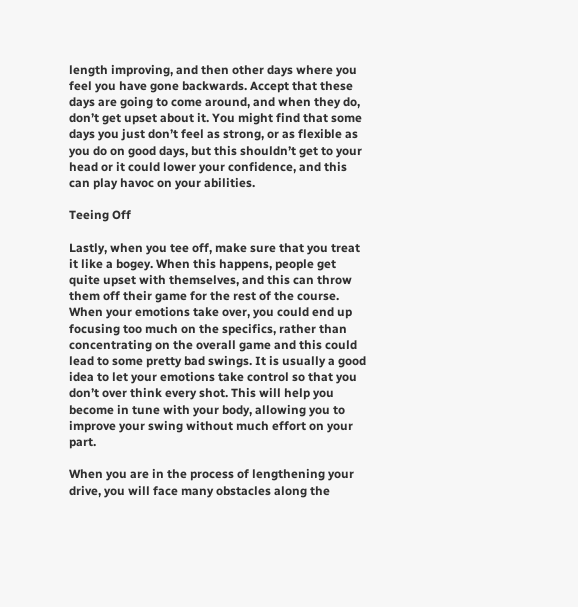length improving, and then other days where you feel you have gone backwards. Accept that these days are going to come around, and when they do, don’t get upset about it. You might find that some days you just don’t feel as strong, or as flexible as you do on good days, but this shouldn’t get to your head or it could lower your confidence, and this can play havoc on your abilities.

Teeing Off

Lastly, when you tee off, make sure that you treat it like a bogey. When this happens, people get quite upset with themselves, and this can throw them off their game for the rest of the course. When your emotions take over, you could end up focusing too much on the specifics, rather than concentrating on the overall game and this could lead to some pretty bad swings. It is usually a good idea to let your emotions take control so that you don’t over think every shot. This will help you become in tune with your body, allowing you to improve your swing without much effort on your part.

When you are in the process of lengthening your drive, you will face many obstacles along the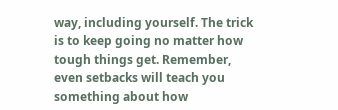way, including yourself. The trick is to keep going no matter how tough things get. Remember, even setbacks will teach you something about how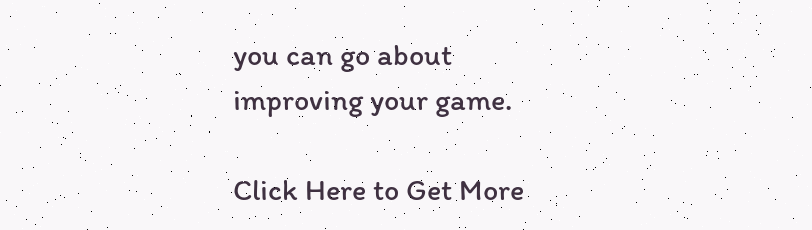you can go about improving your game.

Click Here to Get More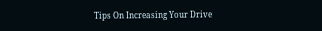Tips On Increasing Your Drive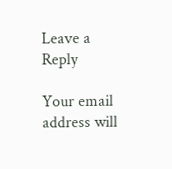Leave a Reply

Your email address will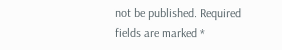not be published. Required fields are marked *